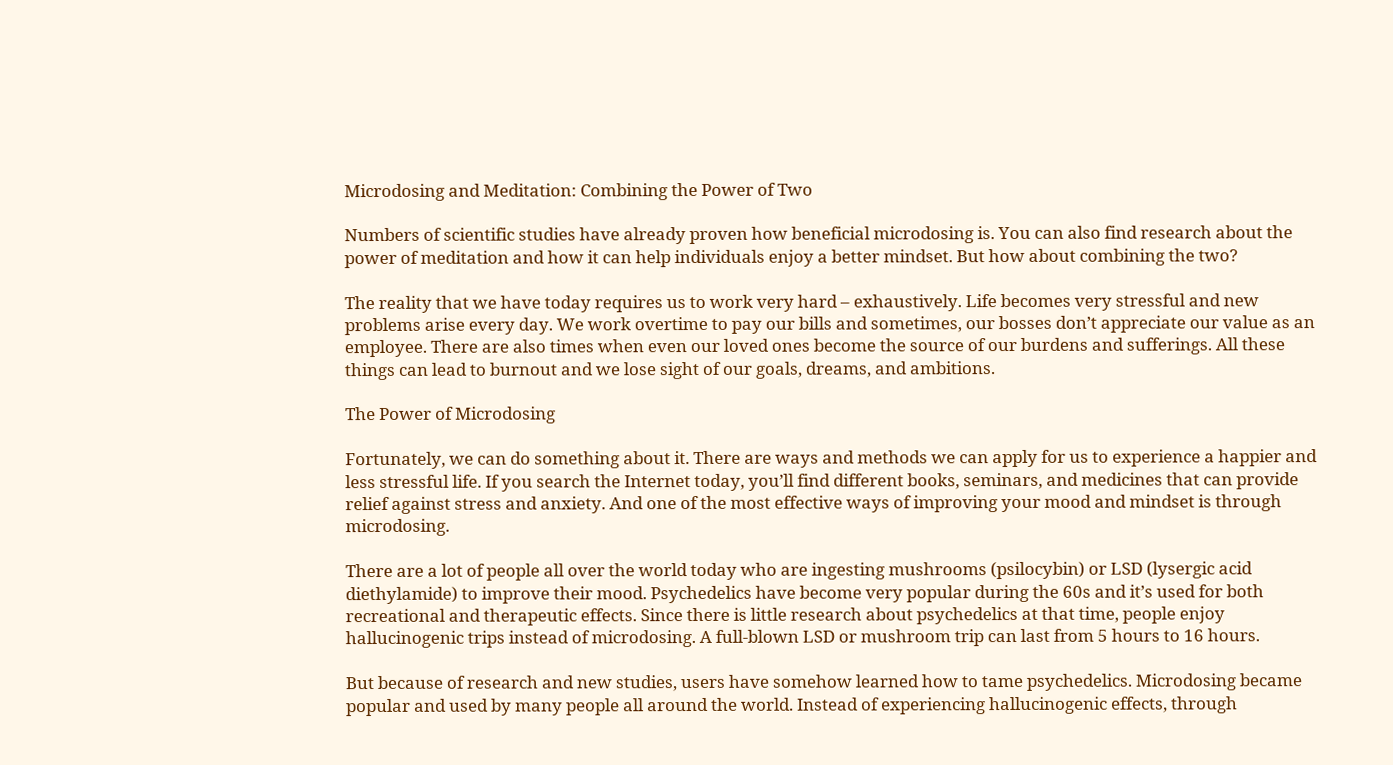Microdosing and Meditation: Combining the Power of Two

Numbers of scientific studies have already proven how beneficial microdosing is. You can also find research about the power of meditation and how it can help individuals enjoy a better mindset. But how about combining the two?

The reality that we have today requires us to work very hard – exhaustively. Life becomes very stressful and new problems arise every day. We work overtime to pay our bills and sometimes, our bosses don’t appreciate our value as an employee. There are also times when even our loved ones become the source of our burdens and sufferings. All these things can lead to burnout and we lose sight of our goals, dreams, and ambitions.

The Power of Microdosing

Fortunately, we can do something about it. There are ways and methods we can apply for us to experience a happier and less stressful life. If you search the Internet today, you’ll find different books, seminars, and medicines that can provide relief against stress and anxiety. And one of the most effective ways of improving your mood and mindset is through microdosing.

There are a lot of people all over the world today who are ingesting mushrooms (psilocybin) or LSD (lysergic acid diethylamide) to improve their mood. Psychedelics have become very popular during the 60s and it’s used for both recreational and therapeutic effects. Since there is little research about psychedelics at that time, people enjoy hallucinogenic trips instead of microdosing. A full-blown LSD or mushroom trip can last from 5 hours to 16 hours.

But because of research and new studies, users have somehow learned how to tame psychedelics. Microdosing became popular and used by many people all around the world. Instead of experiencing hallucinogenic effects, through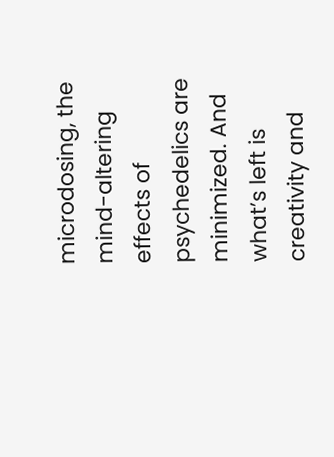microdosing, the mind-altering effects of psychedelics are minimized. And what’s left is creativity and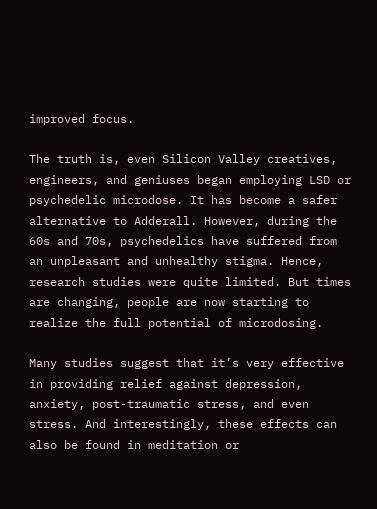improved focus.

The truth is, even Silicon Valley creatives, engineers, and geniuses began employing LSD or psychedelic microdose. It has become a safer alternative to Adderall. However, during the 60s and 70s, psychedelics have suffered from an unpleasant and unhealthy stigma. Hence, research studies were quite limited. But times are changing, people are now starting to realize the full potential of microdosing.

Many studies suggest that it’s very effective in providing relief against depression, anxiety, post-traumatic stress, and even stress. And interestingly, these effects can also be found in meditation or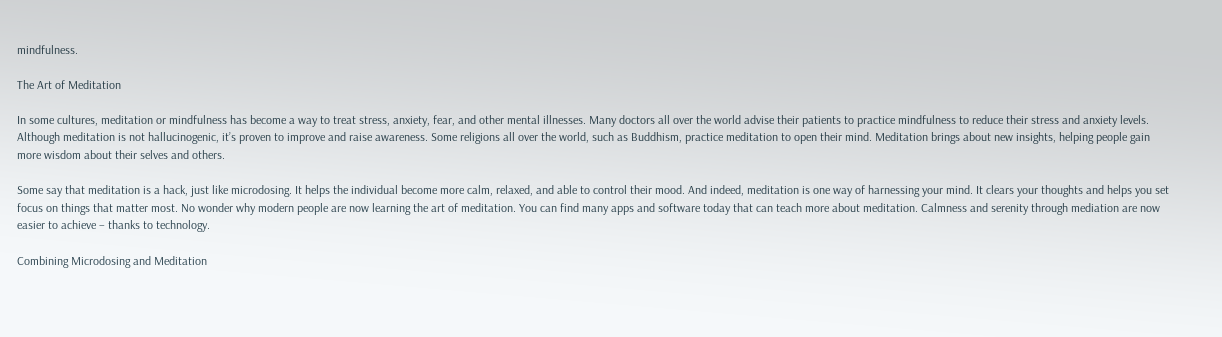mindfulness.

The Art of Meditation

In some cultures, meditation or mindfulness has become a way to treat stress, anxiety, fear, and other mental illnesses. Many doctors all over the world advise their patients to practice mindfulness to reduce their stress and anxiety levels. Although meditation is not hallucinogenic, it’s proven to improve and raise awareness. Some religions all over the world, such as Buddhism, practice meditation to open their mind. Meditation brings about new insights, helping people gain more wisdom about their selves and others.

Some say that meditation is a hack, just like microdosing. It helps the individual become more calm, relaxed, and able to control their mood. And indeed, meditation is one way of harnessing your mind. It clears your thoughts and helps you set focus on things that matter most. No wonder why modern people are now learning the art of meditation. You can find many apps and software today that can teach more about meditation. Calmness and serenity through mediation are now easier to achieve – thanks to technology.

Combining Microdosing and Meditation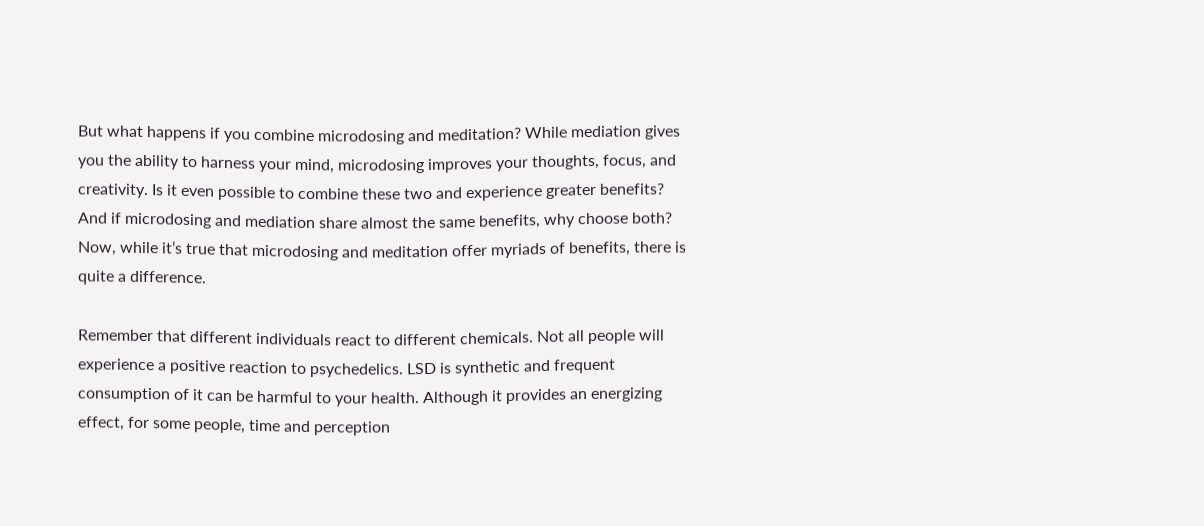But what happens if you combine microdosing and meditation? While mediation gives you the ability to harness your mind, microdosing improves your thoughts, focus, and creativity. Is it even possible to combine these two and experience greater benefits? And if microdosing and mediation share almost the same benefits, why choose both? Now, while it’s true that microdosing and meditation offer myriads of benefits, there is quite a difference.

Remember that different individuals react to different chemicals. Not all people will experience a positive reaction to psychedelics. LSD is synthetic and frequent consumption of it can be harmful to your health. Although it provides an energizing effect, for some people, time and perception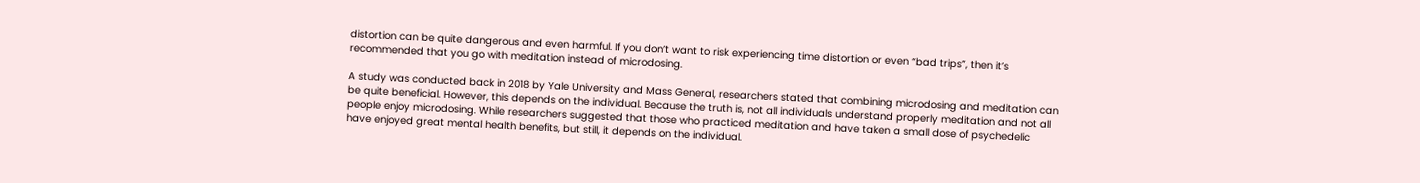distortion can be quite dangerous and even harmful. If you don’t want to risk experiencing time distortion or even “bad trips”, then it’s recommended that you go with meditation instead of microdosing.

A study was conducted back in 2018 by Yale University and Mass General, researchers stated that combining microdosing and meditation can be quite beneficial. However, this depends on the individual. Because the truth is, not all individuals understand properly meditation and not all people enjoy microdosing. While researchers suggested that those who practiced meditation and have taken a small dose of psychedelic have enjoyed great mental health benefits, but still, it depends on the individual.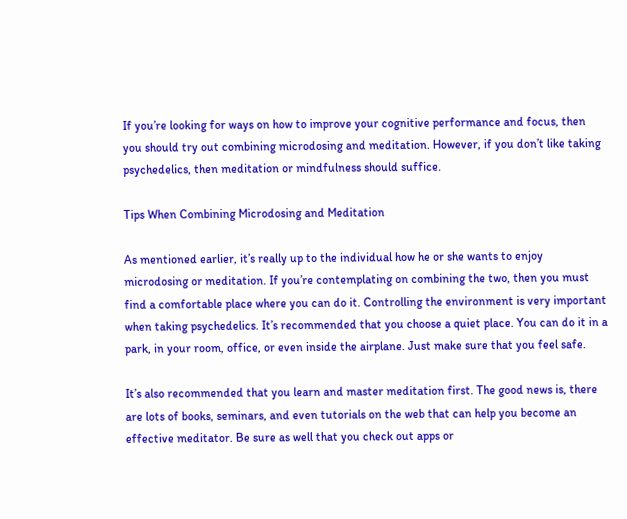If you’re looking for ways on how to improve your cognitive performance and focus, then you should try out combining microdosing and meditation. However, if you don’t like taking psychedelics, then meditation or mindfulness should suffice.

Tips When Combining Microdosing and Meditation

As mentioned earlier, it’s really up to the individual how he or she wants to enjoy microdosing or meditation. If you’re contemplating on combining the two, then you must find a comfortable place where you can do it. Controlling the environment is very important when taking psychedelics. It’s recommended that you choose a quiet place. You can do it in a park, in your room, office, or even inside the airplane. Just make sure that you feel safe.

It’s also recommended that you learn and master meditation first. The good news is, there are lots of books, seminars, and even tutorials on the web that can help you become an effective meditator. Be sure as well that you check out apps or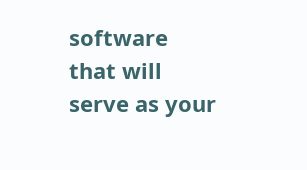software that will serve as your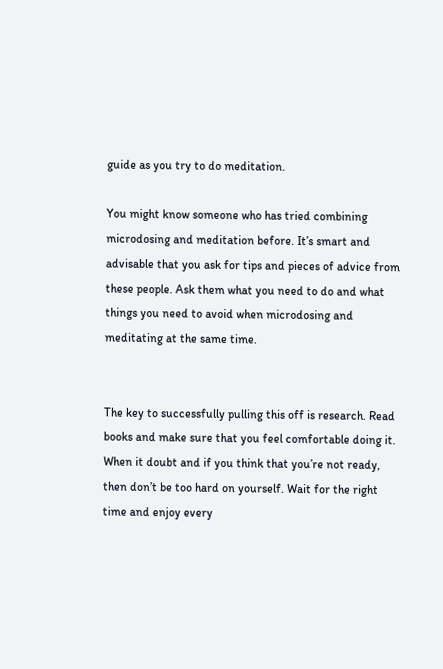guide as you try to do meditation.

You might know someone who has tried combining microdosing and meditation before. It’s smart and advisable that you ask for tips and pieces of advice from these people. Ask them what you need to do and what things you need to avoid when microdosing and meditating at the same time.


The key to successfully pulling this off is research. Read books and make sure that you feel comfortable doing it. When it doubt and if you think that you’re not ready, then don’t be too hard on yourself. Wait for the right time and enjoy every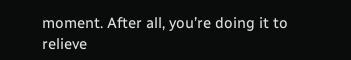moment. After all, you’re doing it to relieve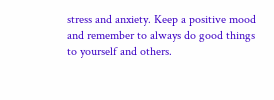stress and anxiety. Keep a positive mood and remember to always do good things to yourself and others.